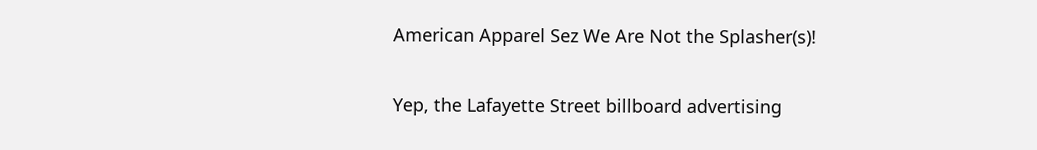American Apparel Sez We Are Not the Splasher(s)!


Yep, the Lafayette Street billboard advertising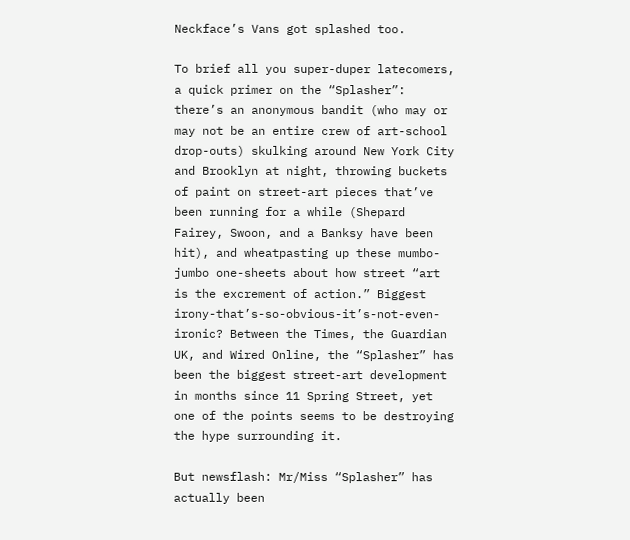Neckface’s Vans got splashed too.

To brief all you super-duper latecomers, a quick primer on the “Splasher”: there’s an anonymous bandit (who may or may not be an entire crew of art-school drop-outs) skulking around New York City and Brooklyn at night, throwing buckets of paint on street-art pieces that’ve been running for a while (Shepard Fairey, Swoon, and a Banksy have been hit), and wheatpasting up these mumbo-jumbo one-sheets about how street “art is the excrement of action.” Biggest irony-that’s-so-obvious-it’s-not-even-ironic? Between the Times, the Guardian UK, and Wired Online, the “Splasher” has been the biggest street-art development in months since 11 Spring Street, yet one of the points seems to be destroying the hype surrounding it.

But newsflash: Mr/Miss “Splasher” has actually been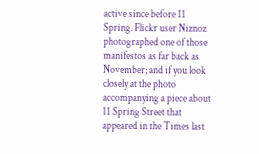active since before 11 Spring. Flickr user Niznoz photographed one of those manifestos as far back as November; and if you look closely at the photo accompanying a piece about 11 Spring Street that appeared in the Times last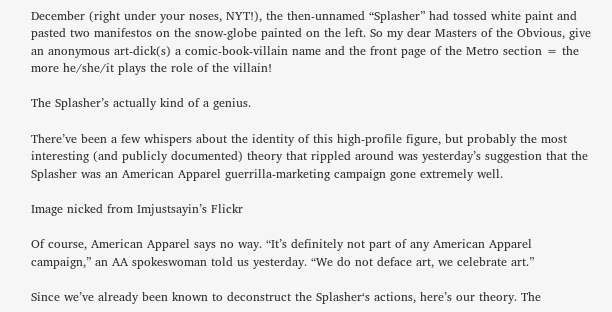December (right under your noses, NYT!), the then-unnamed “Splasher” had tossed white paint and pasted two manifestos on the snow-globe painted on the left. So my dear Masters of the Obvious, give an anonymous art-dick(s) a comic-book-villain name and the front page of the Metro section = the more he/she/it plays the role of the villain!

The Splasher’s actually kind of a genius.

There’ve been a few whispers about the identity of this high-profile figure, but probably the most interesting (and publicly documented) theory that rippled around was yesterday’s suggestion that the Splasher was an American Apparel guerrilla-marketing campaign gone extremely well.

Image nicked from Imjustsayin’s Flickr

Of course, American Apparel says no way. “It’s definitely not part of any American Apparel campaign,” an AA spokeswoman told us yesterday. “We do not deface art, we celebrate art.”

Since we’ve already been known to deconstruct the Splasher‘s actions, here’s our theory. The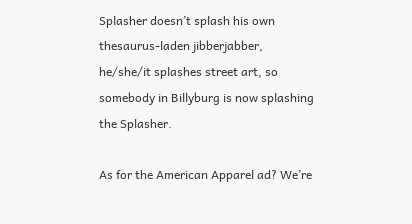Splasher doesn’t splash his own thesaurus-laden jibberjabber, he/she/it splashes street art, so somebody in Billyburg is now splashing the Splasher.

As for the American Apparel ad? We’re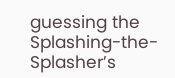guessing the Splashing-the-Splasher’s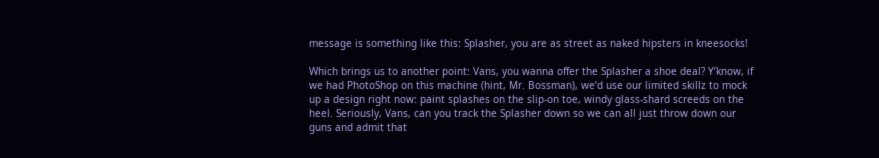message is something like this: Splasher, you are as street as naked hipsters in kneesocks!

Which brings us to another point: Vans, you wanna offer the Splasher a shoe deal? Y’know, if we had PhotoShop on this machine (hint, Mr. Bossman), we’d use our limited skillz to mock up a design right now: paint splashes on the slip-on toe, windy glass-shard screeds on the heel. Seriously, Vans, can you track the Splasher down so we can all just throw down our guns and admit that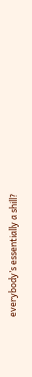everybody’s essentially a shill?